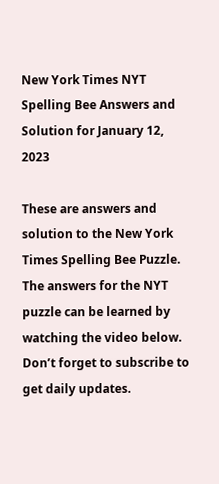New York Times NYT Spelling Bee Answers and Solution for January 12, 2023

These are answers and solution to the New York Times Spelling Bee Puzzle. The answers for the NYT puzzle can be learned by watching the video below. Don’t forget to subscribe to get daily updates.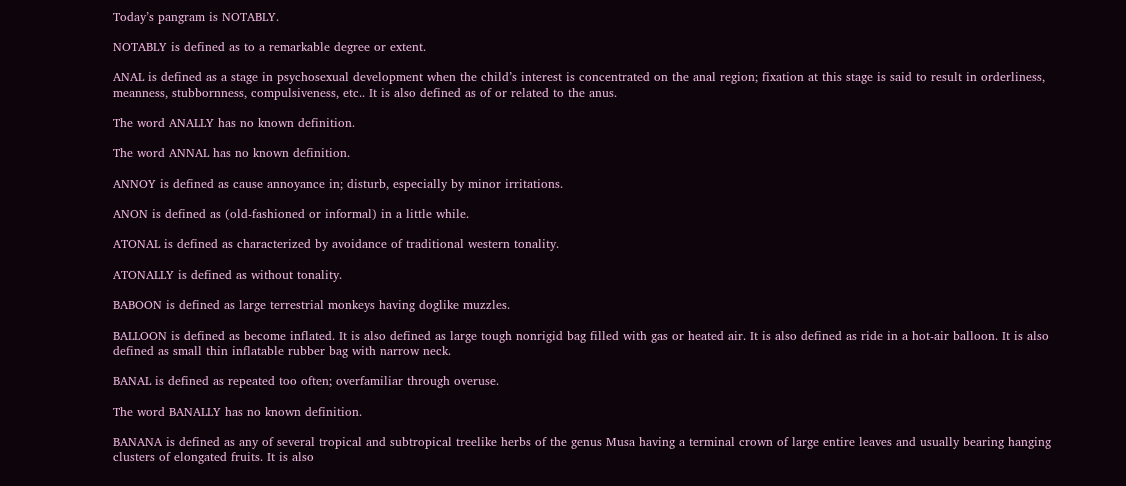Today’s pangram is NOTABLY.

NOTABLY is defined as to a remarkable degree or extent.

ANAL is defined as a stage in psychosexual development when the child’s interest is concentrated on the anal region; fixation at this stage is said to result in orderliness, meanness, stubbornness, compulsiveness, etc.. It is also defined as of or related to the anus.

The word ANALLY has no known definition.

The word ANNAL has no known definition.

ANNOY is defined as cause annoyance in; disturb, especially by minor irritations.

ANON is defined as (old-fashioned or informal) in a little while.

ATONAL is defined as characterized by avoidance of traditional western tonality.

ATONALLY is defined as without tonality.

BABOON is defined as large terrestrial monkeys having doglike muzzles.

BALLOON is defined as become inflated. It is also defined as large tough nonrigid bag filled with gas or heated air. It is also defined as ride in a hot-air balloon. It is also defined as small thin inflatable rubber bag with narrow neck.

BANAL is defined as repeated too often; overfamiliar through overuse.

The word BANALLY has no known definition.

BANANA is defined as any of several tropical and subtropical treelike herbs of the genus Musa having a terminal crown of large entire leaves and usually bearing hanging clusters of elongated fruits. It is also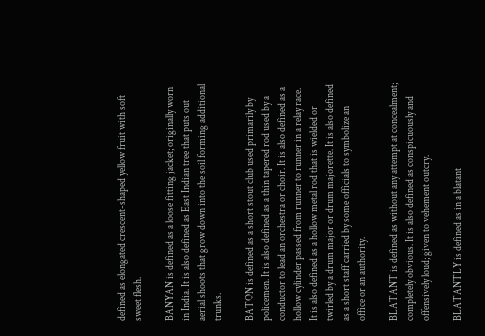defined as elongated crescent-shaped yellow fruit with soft sweet flesh.

BANYAN is defined as a loose fitting jacket; originally worn in India. It is also defined as East Indian tree that puts out aerial shoots that grow down into the soil forming additional trunks.

BATON is defined as a short stout club used primarily by policemen. It is also defined as a thin tapered rod used by a conductor to lead an orchestra or choir. It is also defined as a hollow cylinder passed from runner to runner in a relay race. It is also defined as a hollow metal rod that is wielded or twirled by a drum major or drum majorette. It is also defined as a short staff carried by some officials to symbolize an office or an authority.

BLATANT is defined as without any attempt at concealment; completely obvious. It is also defined as conspicuously and offensively loud; given to vehement outcry.

BLATANTLY is defined as in a blatant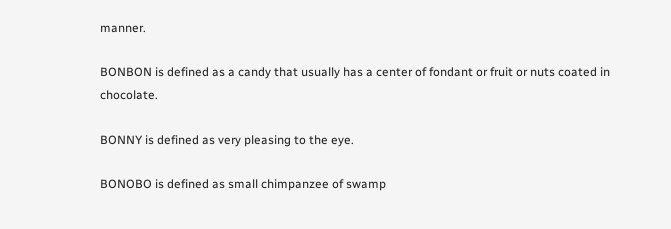manner.

BONBON is defined as a candy that usually has a center of fondant or fruit or nuts coated in chocolate.

BONNY is defined as very pleasing to the eye.

BONOBO is defined as small chimpanzee of swamp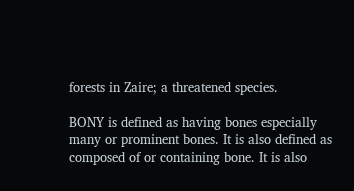forests in Zaire; a threatened species.

BONY is defined as having bones especially many or prominent bones. It is also defined as composed of or containing bone. It is also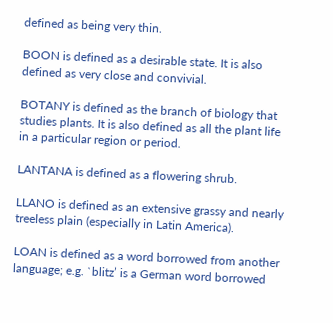defined as being very thin.

BOON is defined as a desirable state. It is also defined as very close and convivial.

BOTANY is defined as the branch of biology that studies plants. It is also defined as all the plant life in a particular region or period.

LANTANA is defined as a flowering shrub.

LLANO is defined as an extensive grassy and nearly treeless plain (especially in Latin America).

LOAN is defined as a word borrowed from another language; e.g. `blitz’ is a German word borrowed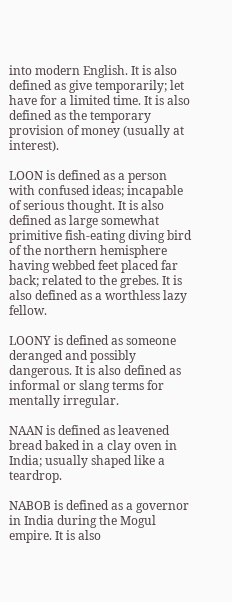into modern English. It is also defined as give temporarily; let have for a limited time. It is also defined as the temporary provision of money (usually at interest).

LOON is defined as a person with confused ideas; incapable of serious thought. It is also defined as large somewhat primitive fish-eating diving bird of the northern hemisphere having webbed feet placed far back; related to the grebes. It is also defined as a worthless lazy fellow.

LOONY is defined as someone deranged and possibly dangerous. It is also defined as informal or slang terms for mentally irregular.

NAAN is defined as leavened bread baked in a clay oven in India; usually shaped like a teardrop.

NABOB is defined as a governor in India during the Mogul empire. It is also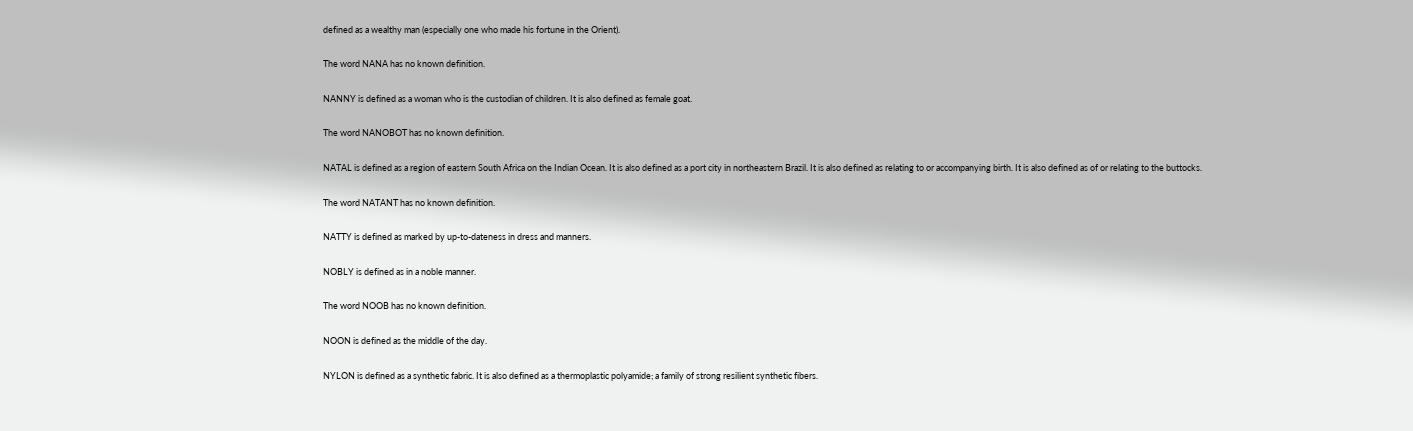defined as a wealthy man (especially one who made his fortune in the Orient).

The word NANA has no known definition.

NANNY is defined as a woman who is the custodian of children. It is also defined as female goat.

The word NANOBOT has no known definition.

NATAL is defined as a region of eastern South Africa on the Indian Ocean. It is also defined as a port city in northeastern Brazil. It is also defined as relating to or accompanying birth. It is also defined as of or relating to the buttocks.

The word NATANT has no known definition.

NATTY is defined as marked by up-to-dateness in dress and manners.

NOBLY is defined as in a noble manner.

The word NOOB has no known definition.

NOON is defined as the middle of the day.

NYLON is defined as a synthetic fabric. It is also defined as a thermoplastic polyamide; a family of strong resilient synthetic fibers.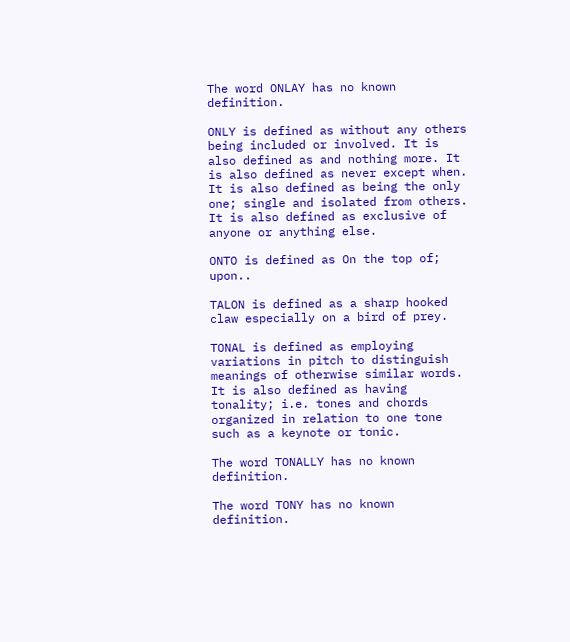The word ONLAY has no known definition.

ONLY is defined as without any others being included or involved. It is also defined as and nothing more. It is also defined as never except when. It is also defined as being the only one; single and isolated from others. It is also defined as exclusive of anyone or anything else.

ONTO is defined as On the top of; upon..

TALON is defined as a sharp hooked claw especially on a bird of prey.

TONAL is defined as employing variations in pitch to distinguish meanings of otherwise similar words. It is also defined as having tonality; i.e. tones and chords organized in relation to one tone such as a keynote or tonic.

The word TONALLY has no known definition.

The word TONY has no known definition.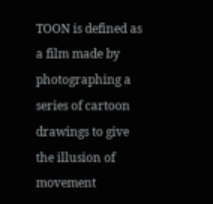TOON is defined as a film made by photographing a series of cartoon drawings to give the illusion of movement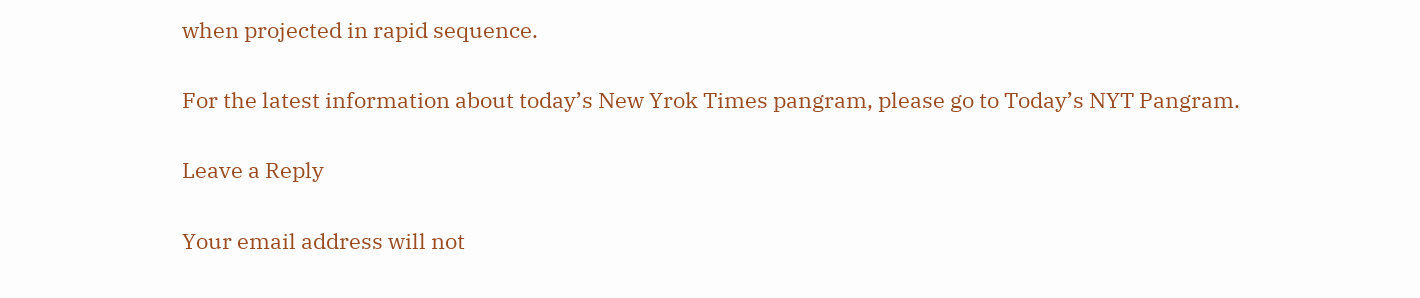when projected in rapid sequence.

For the latest information about today’s New Yrok Times pangram, please go to Today’s NYT Pangram.

Leave a Reply

Your email address will not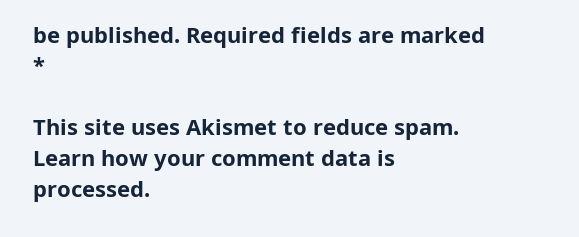be published. Required fields are marked *

This site uses Akismet to reduce spam. Learn how your comment data is processed.